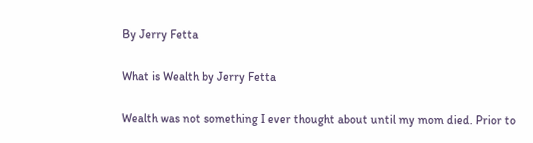By Jerry Fetta

What is Wealth by Jerry Fetta

Wealth was not something I ever thought about until my mom died. Prior to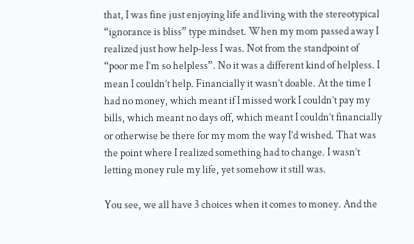that, I was fine just enjoying life and living with the stereotypical “ignorance is bliss” type mindset. When my mom passed away I realized just how help-less I was. Not from the standpoint of “poor me I’m so helpless”. No it was a different kind of helpless. I mean I couldn’t help. Financially it wasn’t doable. At the time I had no money, which meant if I missed work I couldn’t pay my bills, which meant no days off, which meant I couldn’t financially or otherwise be there for my mom the way I’d wished. That was the point where I realized something had to change. I wasn’t letting money rule my life, yet somehow it still was.

You see, we all have 3 choices when it comes to money. And the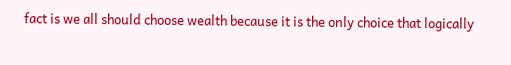fact is we all should choose wealth because it is the only choice that logically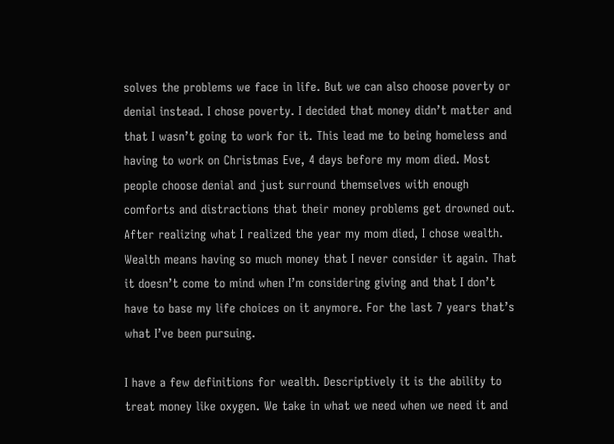solves the problems we face in life. But we can also choose poverty or denial instead. I chose poverty. I decided that money didn’t matter and that I wasn’t going to work for it. This lead me to being homeless and having to work on Christmas Eve, 4 days before my mom died. Most people choose denial and just surround themselves with enough comforts and distractions that their money problems get drowned out. After realizing what I realized the year my mom died, I chose wealth. Wealth means having so much money that I never consider it again. That it doesn’t come to mind when I’m considering giving and that I don’t have to base my life choices on it anymore. For the last 7 years that’s what I’ve been pursuing.

I have a few definitions for wealth. Descriptively it is the ability to treat money like oxygen. We take in what we need when we need it and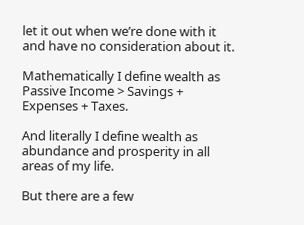let it out when we’re done with it and have no consideration about it.

Mathematically I define wealth as Passive Income > Savings + Expenses + Taxes.

And literally I define wealth as abundance and prosperity in all areas of my life.

But there are a few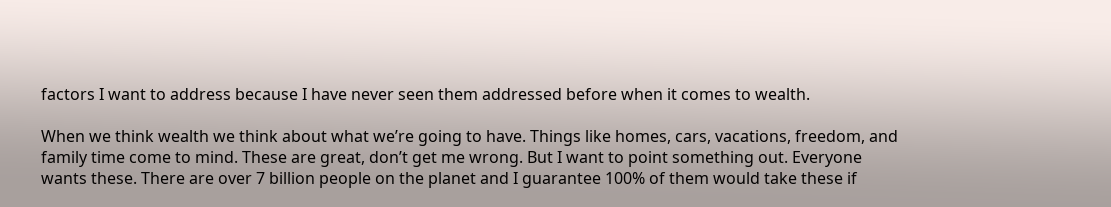factors I want to address because I have never seen them addressed before when it comes to wealth.

When we think wealth we think about what we’re going to have. Things like homes, cars, vacations, freedom, and family time come to mind. These are great, don’t get me wrong. But I want to point something out. Everyone wants these. There are over 7 billion people on the planet and I guarantee 100% of them would take these if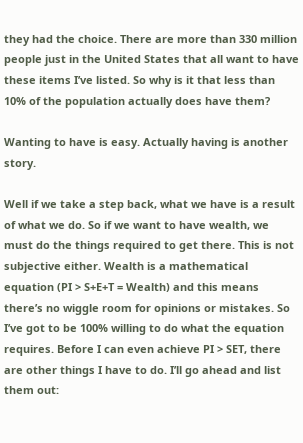they had the choice. There are more than 330 million people just in the United States that all want to have these items I’ve listed. So why is it that less than 10% of the population actually does have them?

Wanting to have is easy. Actually having is another story.

Well if we take a step back, what we have is a result of what we do. So if we want to have wealth, we must do the things required to get there. This is not subjective either. Wealth is a mathematical equation (PI > S+E+T = Wealth) and this means there’s no wiggle room for opinions or mistakes. So I’ve got to be 100% willing to do what the equation requires. Before I can even achieve PI > SET, there are other things I have to do. I’ll go ahead and list them out: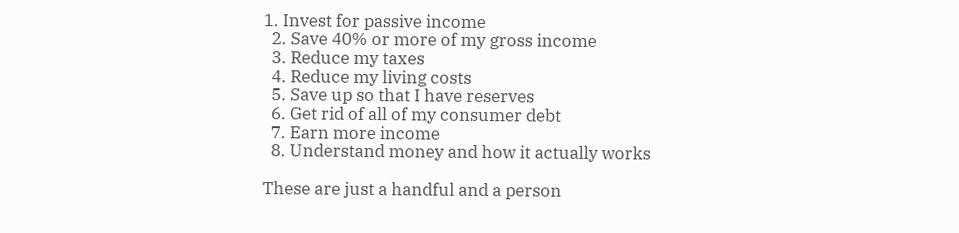1. Invest for passive income
  2. Save 40% or more of my gross income
  3. Reduce my taxes
  4. Reduce my living costs
  5. Save up so that I have reserves
  6. Get rid of all of my consumer debt
  7. Earn more income
  8. Understand money and how it actually works

These are just a handful and a person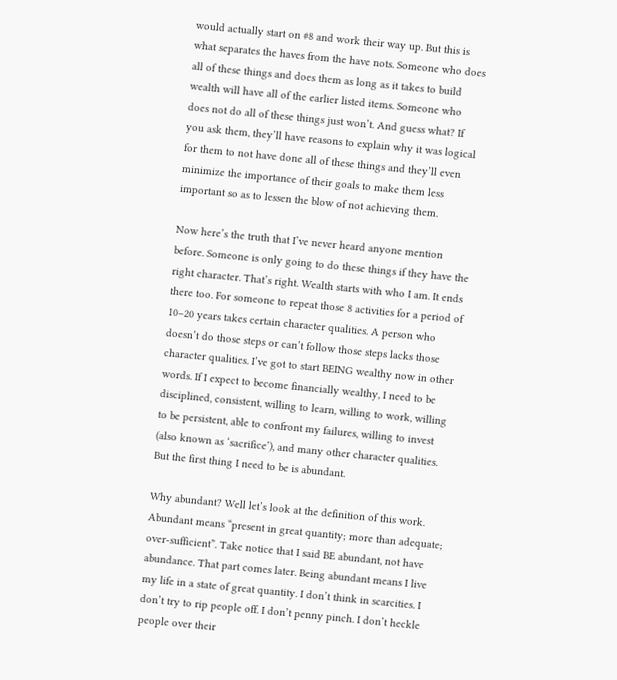would actually start on #8 and work their way up. But this is what separates the haves from the have nots. Someone who does all of these things and does them as long as it takes to build wealth will have all of the earlier listed items. Someone who does not do all of these things just won’t. And guess what? If you ask them, they’ll have reasons to explain why it was logical for them to not have done all of these things and they’ll even minimize the importance of their goals to make them less important so as to lessen the blow of not achieving them.

Now here’s the truth that I’ve never heard anyone mention before. Someone is only going to do these things if they have the right character. That’s right. Wealth starts with who I am. It ends there too. For someone to repeat those 8 activities for a period of 10–20 years takes certain character qualities. A person who doesn’t do those steps or can’t follow those steps lacks those character qualities. I’ve got to start BEING wealthy now in other words. If I expect to become financially wealthy, I need to be disciplined, consistent, willing to learn, willing to work, willing to be persistent, able to confront my failures, willing to invest (also known as ‘sacrifice’), and many other character qualities. But the first thing I need to be is abundant.

Why abundant? Well let’s look at the definition of this work. Abundant means “present in great quantity; more than adequate; over-sufficient”. Take notice that I said BE abundant, not have abundance. That part comes later. Being abundant means I live my life in a state of great quantity. I don’t think in scarcities. I don’t try to rip people off. I don’t penny pinch. I don’t heckle people over their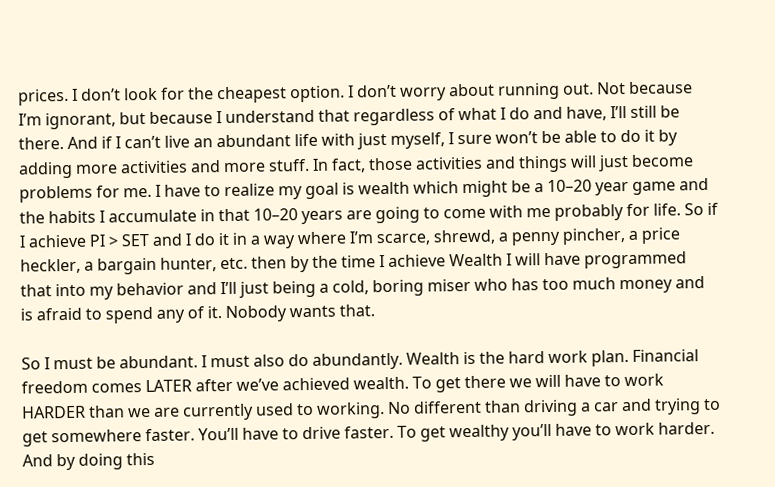prices. I don’t look for the cheapest option. I don’t worry about running out. Not because I’m ignorant, but because I understand that regardless of what I do and have, I’ll still be there. And if I can’t live an abundant life with just myself, I sure won’t be able to do it by adding more activities and more stuff. In fact, those activities and things will just become problems for me. I have to realize my goal is wealth which might be a 10–20 year game and the habits I accumulate in that 10–20 years are going to come with me probably for life. So if I achieve PI > SET and I do it in a way where I’m scarce, shrewd, a penny pincher, a price heckler, a bargain hunter, etc. then by the time I achieve Wealth I will have programmed that into my behavior and I’ll just being a cold, boring miser who has too much money and is afraid to spend any of it. Nobody wants that.

So I must be abundant. I must also do abundantly. Wealth is the hard work plan. Financial freedom comes LATER after we’ve achieved wealth. To get there we will have to work HARDER than we are currently used to working. No different than driving a car and trying to get somewhere faster. You’ll have to drive faster. To get wealthy you’ll have to work harder. And by doing this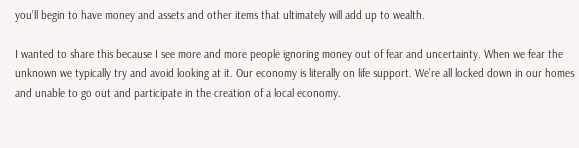you’ll begin to have money and assets and other items that ultimately will add up to wealth.

I wanted to share this because I see more and more people ignoring money out of fear and uncertainty. When we fear the unknown we typically try and avoid looking at it. Our economy is literally on life support. We’re all locked down in our homes and unable to go out and participate in the creation of a local economy.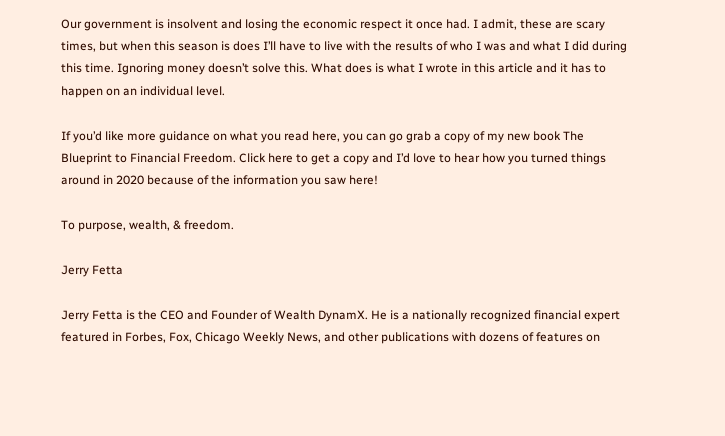Our government is insolvent and losing the economic respect it once had. I admit, these are scary times, but when this season is does I’ll have to live with the results of who I was and what I did during this time. Ignoring money doesn’t solve this. What does is what I wrote in this article and it has to happen on an individual level.

If you’d like more guidance on what you read here, you can go grab a copy of my new book The Blueprint to Financial Freedom. Click here to get a copy and I’d love to hear how you turned things around in 2020 because of the information you saw here!

To purpose, wealth, & freedom.

Jerry Fetta

Jerry Fetta is the CEO and Founder of Wealth DynamX. He is a nationally recognized financial expert featured in Forbes, Fox, Chicago Weekly News, and other publications with dozens of features on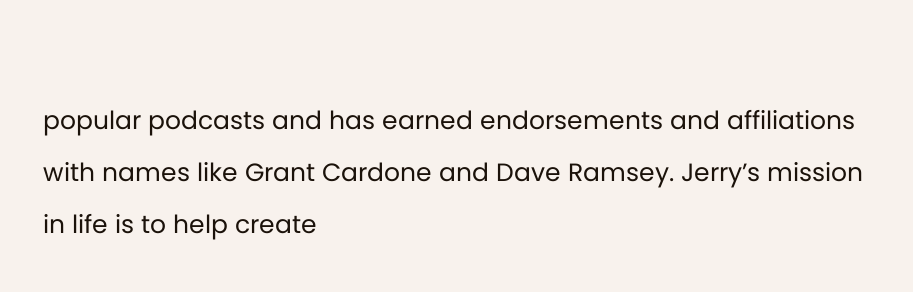popular podcasts and has earned endorsements and affiliations with names like Grant Cardone and Dave Ramsey. Jerry’s mission in life is to help create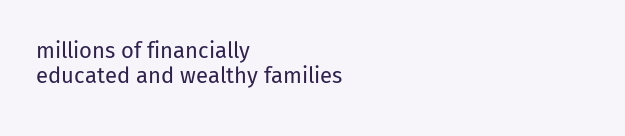millions of financially educated and wealthy families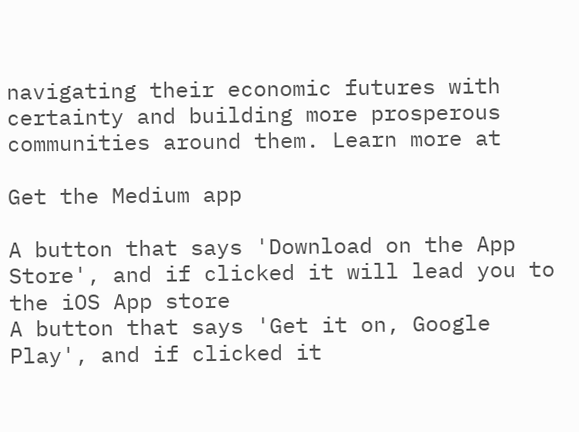navigating their economic futures with certainty and building more prosperous communities around them. Learn more at

Get the Medium app

A button that says 'Download on the App Store', and if clicked it will lead you to the iOS App store
A button that says 'Get it on, Google Play', and if clicked it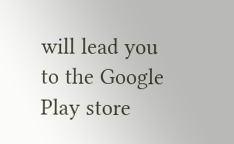will lead you to the Google Play store